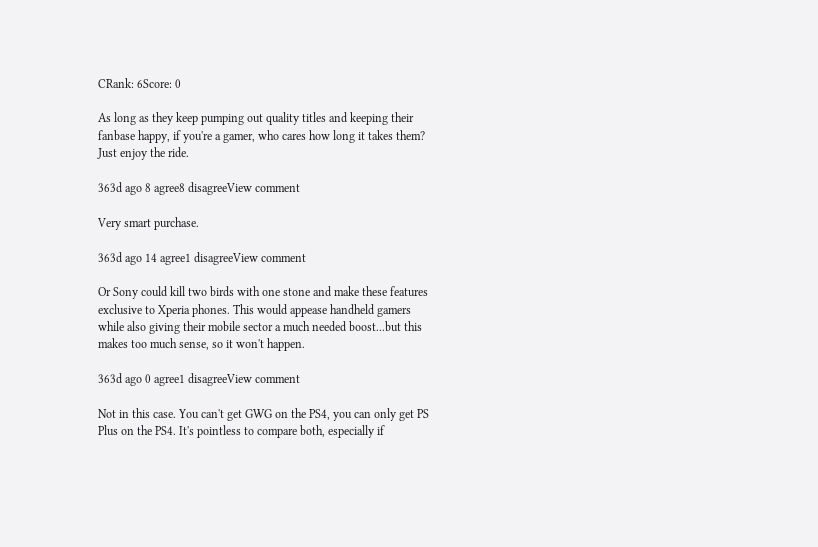CRank: 6Score: 0

As long as they keep pumping out quality titles and keeping their fanbase happy, if you're a gamer, who cares how long it takes them? Just enjoy the ride.

363d ago 8 agree8 disagreeView comment

Very smart purchase.

363d ago 14 agree1 disagreeView comment

Or Sony could kill two birds with one stone and make these features exclusive to Xperia phones. This would appease handheld gamers while also giving their mobile sector a much needed boost...but this makes too much sense, so it won't happen.

363d ago 0 agree1 disagreeView comment

Not in this case. You can't get GWG on the PS4, you can only get PS Plus on the PS4. It's pointless to compare both, especially if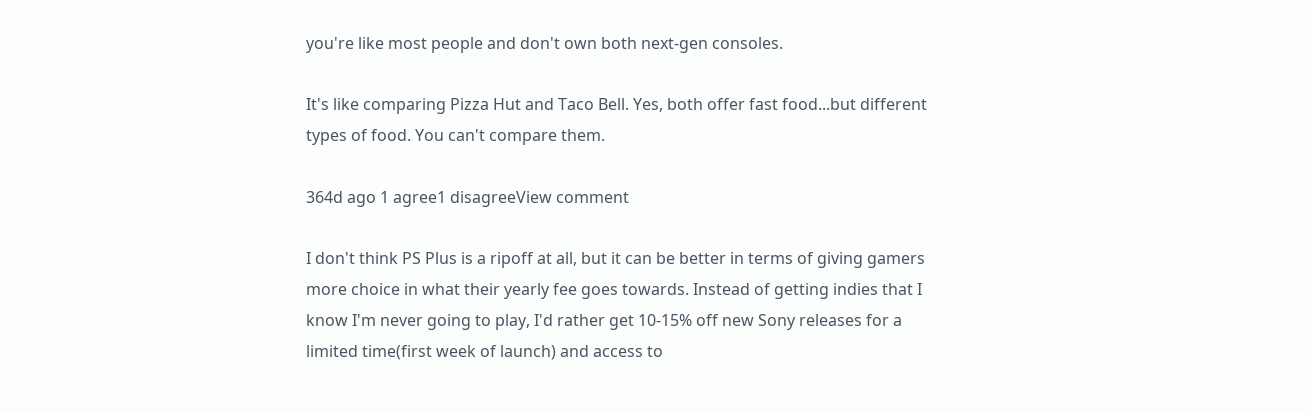you're like most people and don't own both next-gen consoles.

It's like comparing Pizza Hut and Taco Bell. Yes, both offer fast food...but different types of food. You can't compare them.

364d ago 1 agree1 disagreeView comment

I don't think PS Plus is a ripoff at all, but it can be better in terms of giving gamers more choice in what their yearly fee goes towards. Instead of getting indies that I know I'm never going to play, I'd rather get 10-15% off new Sony releases for a limited time(first week of launch) and access to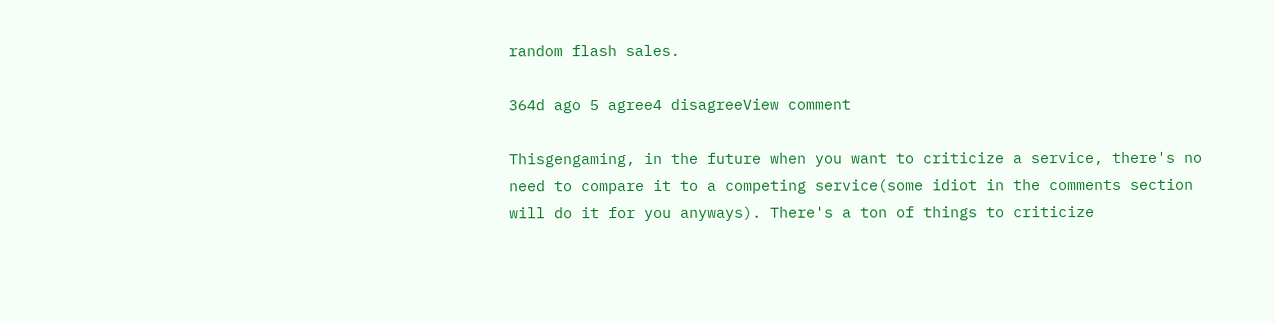random flash sales.

364d ago 5 agree4 disagreeView comment

Thisgengaming, in the future when you want to criticize a service, there's no need to compare it to a competing service(some idiot in the comments section will do it for you anyways). There's a ton of things to criticize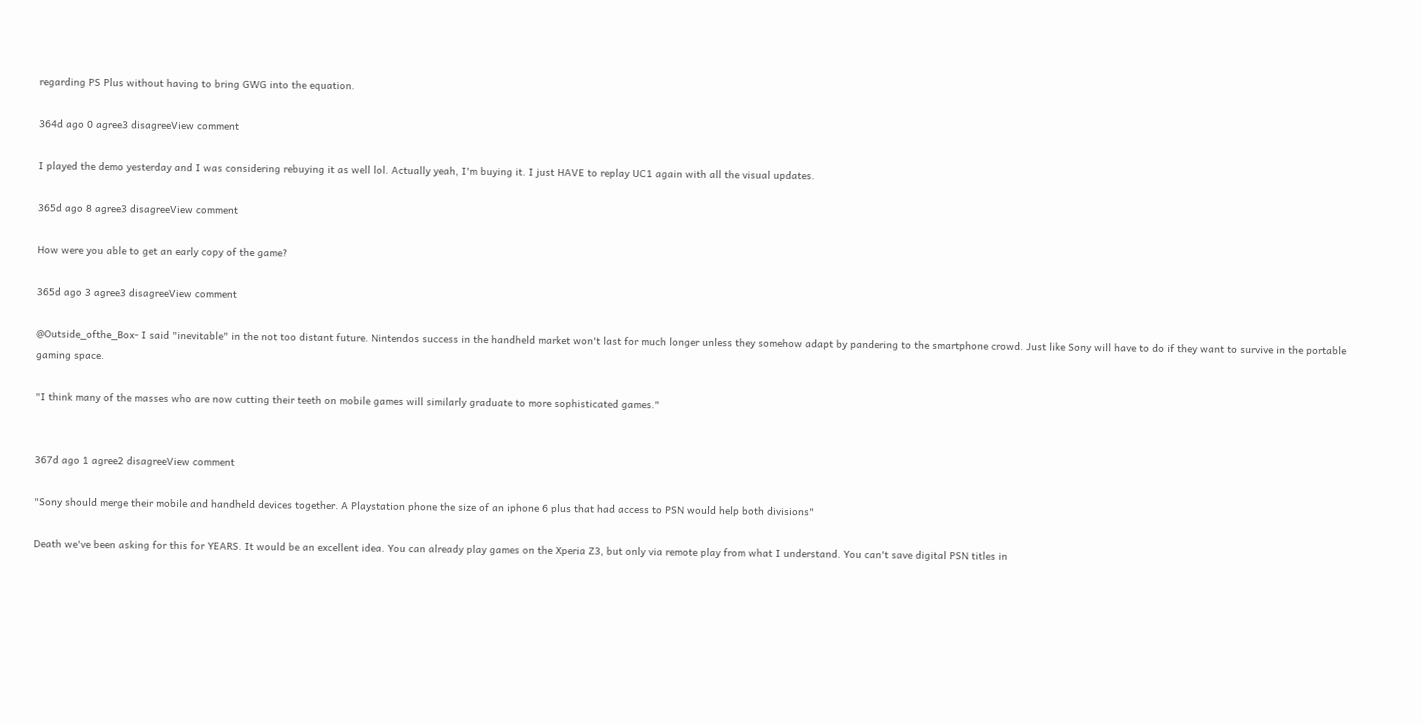regarding PS Plus without having to bring GWG into the equation.

364d ago 0 agree3 disagreeView comment

I played the demo yesterday and I was considering rebuying it as well lol. Actually yeah, I'm buying it. I just HAVE to replay UC1 again with all the visual updates.

365d ago 8 agree3 disagreeView comment

How were you able to get an early copy of the game?

365d ago 3 agree3 disagreeView comment

@Outside_ofthe_Box- I said "inevitable" in the not too distant future. Nintendos success in the handheld market won't last for much longer unless they somehow adapt by pandering to the smartphone crowd. Just like Sony will have to do if they want to survive in the portable gaming space.

"I think many of the masses who are now cutting their teeth on mobile games will similarly graduate to more sophisticated games."


367d ago 1 agree2 disagreeView comment

"Sony should merge their mobile and handheld devices together. A Playstation phone the size of an iphone 6 plus that had access to PSN would help both divisions"

Death we've been asking for this for YEARS. It would be an excellent idea. You can already play games on the Xperia Z3, but only via remote play from what I understand. You can't save digital PSN titles in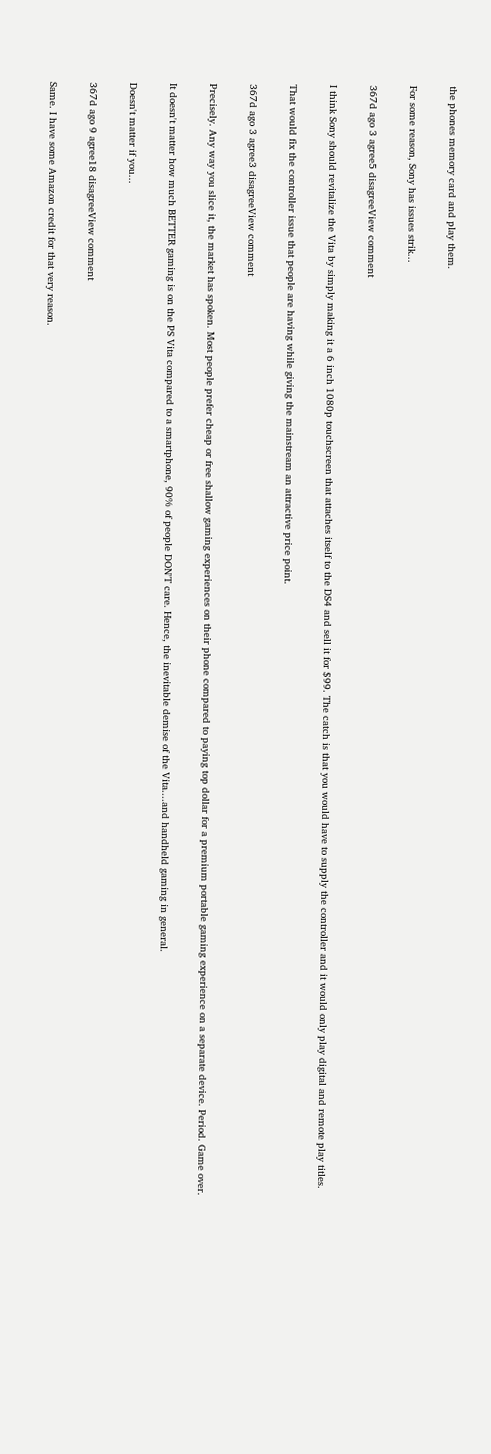the phones memory card and play them.

For some reason, Sony has issues strik...

367d ago 3 agree5 disagreeView comment

I think Sony should revitalize the Vita by simply making it a 6 inch 1080p touchscreen that attaches itself to the DS4 and sell it for $99. The catch is that you would have to supply the controller and it would only play digital and remote play titles.

That would fix the controller issue that people are having while giving the mainstream an attractive price point.

367d ago 3 agree3 disagreeView comment

Precisely. Any way you slice it, the market has spoken. Most people prefer cheap or free shallow gaming experiences on their phone compared to paying top dollar for a premium portable gaming experience on a separate device. Period. Game over.

It doesn't matter how much BETTER gaming is on the PS Vita compared to a smartphone, 90% of people DON'T care. Hence, the inevitable demise of the Vita....and handheld gaming in general.

Doesn't matter if you...

367d ago 9 agree18 disagreeView comment

Same. I have some Amazon credit for that very reason.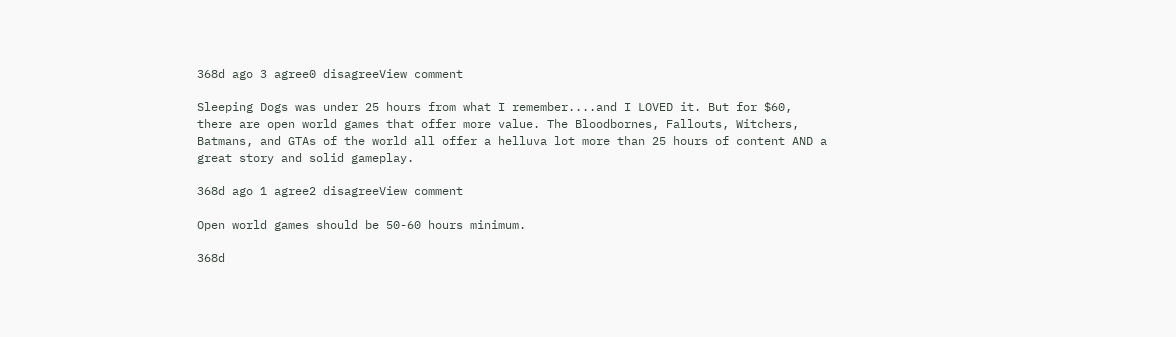368d ago 3 agree0 disagreeView comment

Sleeping Dogs was under 25 hours from what I remember....and I LOVED it. But for $60, there are open world games that offer more value. The Bloodbornes, Fallouts, Witchers, Batmans, and GTAs of the world all offer a helluva lot more than 25 hours of content AND a great story and solid gameplay.

368d ago 1 agree2 disagreeView comment

Open world games should be 50-60 hours minimum.

368d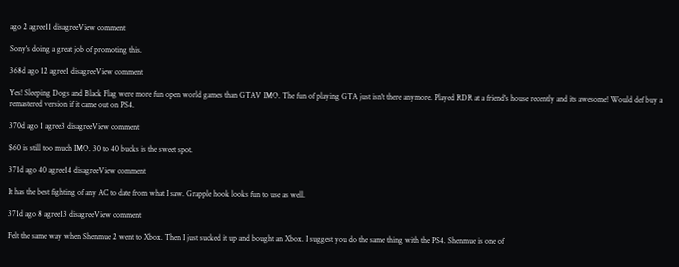ago 2 agree11 disagreeView comment

Sony's doing a great job of promoting this.

368d ago 12 agree1 disagreeView comment

Yes! Sleeping Dogs and Black Flag were more fun open world games than GTAV IMO. The fun of playing GTA just isn't there anymore. Played RDR at a friend's house recently and its awesome! Would def buy a remastered version if it came out on PS4.

370d ago 1 agree3 disagreeView comment

$60 is still too much IMO. 30 to 40 bucks is the sweet spot.

371d ago 40 agree14 disagreeView comment

It has the best fighting of any AC to date from what I saw. Grapple hook looks fun to use as well.

371d ago 8 agree13 disagreeView comment

Felt the same way when Shenmue 2 went to Xbox. Then I just sucked it up and bought an Xbox. I suggest you do the same thing with the PS4. Shenmue is one of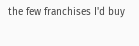the few franchises I'd buy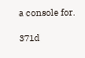a console for.

371d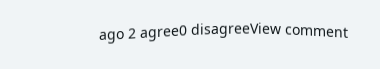ago 2 agree0 disagreeView comment